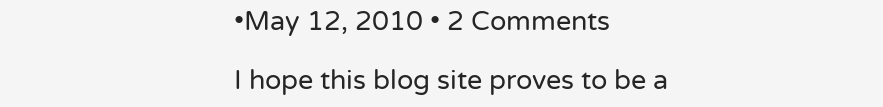•May 12, 2010 • 2 Comments

I hope this blog site proves to be a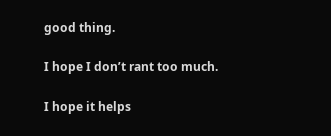good thing.

I hope I don’t rant too much.

I hope it helps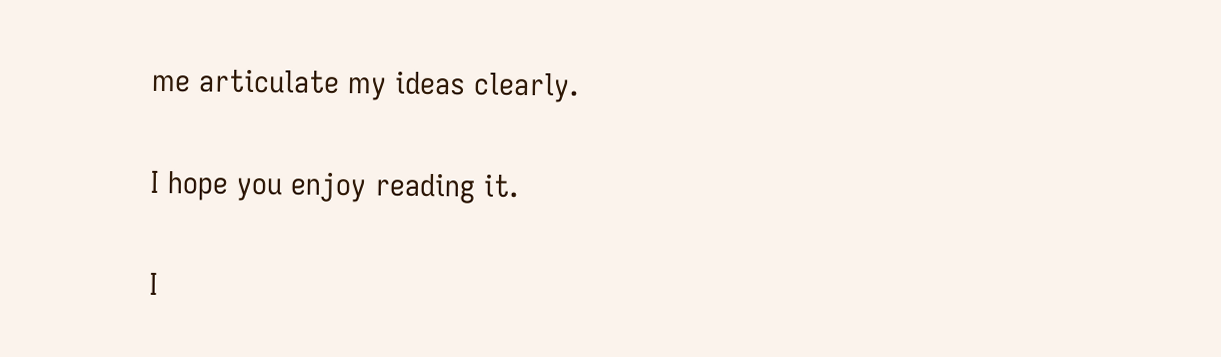me articulate my ideas clearly.

I hope you enjoy reading it.

I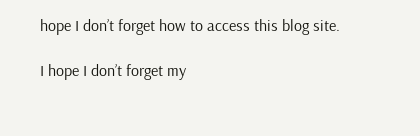hope I don’t forget how to access this blog site.

I hope I don’t forget my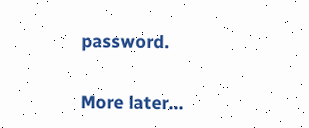password.

More later…